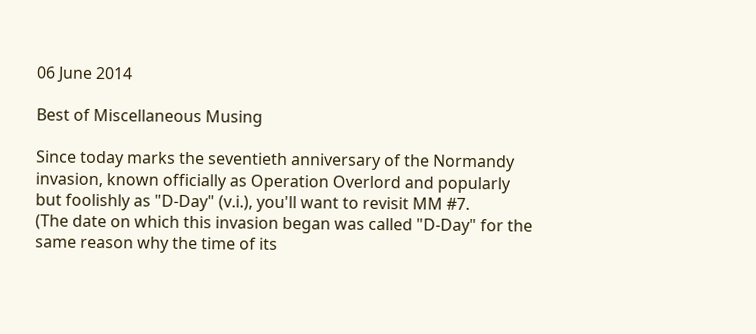06 June 2014

Best of Miscellaneous Musing

Since today marks the seventieth anniversary of the Normandy invasion, known officially as Operation Overlord and popularly but foolishly as "D-Day" (v.i.), you'll want to revisit MM #7.
(The date on which this invasion began was called "D-Day" for the same reason why the time of its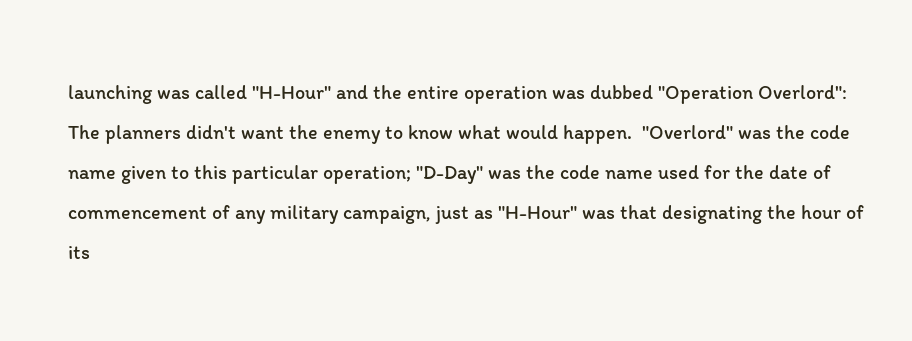launching was called "H-Hour" and the entire operation was dubbed "Operation Overlord": The planners didn't want the enemy to know what would happen.  "Overlord" was the code name given to this particular operation; "D-Day" was the code name used for the date of commencement of any military campaign, just as "H-Hour" was that designating the hour of its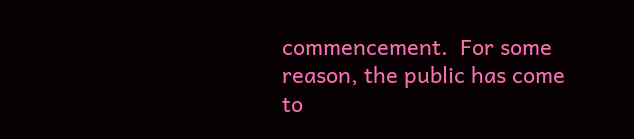commencement.  For some reason, the public has come to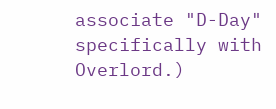associate "D-Day" specifically with Overlord.)